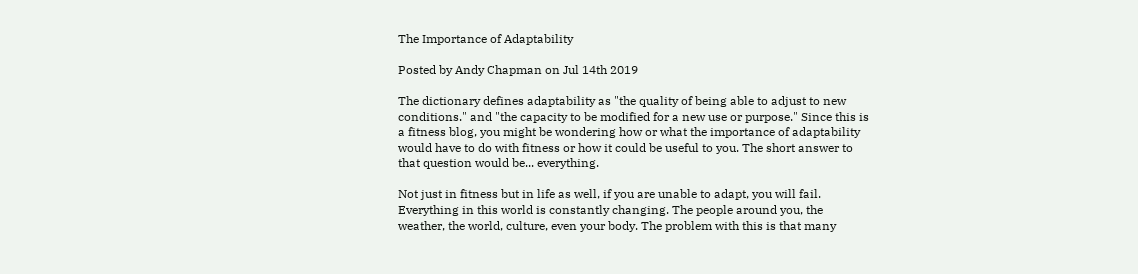The Importance of Adaptability

Posted by Andy Chapman on Jul 14th 2019

The dictionary defines adaptability as "the quality of being able to adjust to new conditions." and "the capacity to be modified for a new use or purpose." Since this is a fitness blog, you might be wondering how or what the importance of adaptability would have to do with fitness or how it could be useful to you. The short answer to that question would be... everything.

Not just in fitness but in life as well, if you are unable to adapt, you will fail. Everything in this world is constantly changing. The people around you, the weather, the world, culture, even your body. The problem with this is that many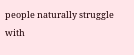people naturally struggle with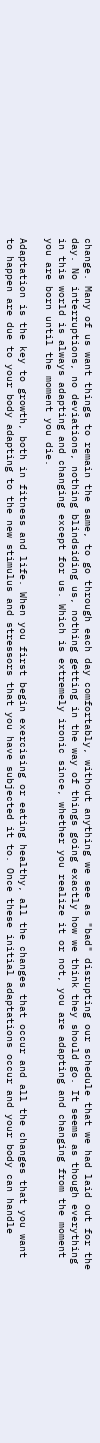change. Many of us want things to remain the same, to go through each day comfortably, without anything we see as "bad" disrupting our schedule that we had laid out for the day. No interruptions, no deviations, nothing blindsiding us, nothing getting in the way of things going exactly how we think they should go. It seems as though everything in this world is always adapting and changing except for us. Which is extremely ironic since, whether you realize it or not, you are adapting and changing from the moment you are born until the moment you die.

Adaptation is the key to growth, both in fitness and life. When you first begin exercising or eating healthy, all the changes that occur and all the changes that you want to happen are due to your body adapting to the new stimulus and stressors that you have subjected it to. Once these initial adaptations occur and your body can handle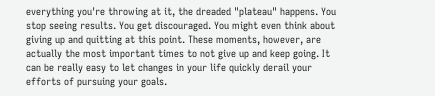everything you're throwing at it, the dreaded "plateau" happens. You stop seeing results. You get discouraged. You might even think about giving up and quitting at this point. These moments, however, are actually the most important times to not give up and keep going. It can be really easy to let changes in your life quickly derail your efforts of pursuing your goals.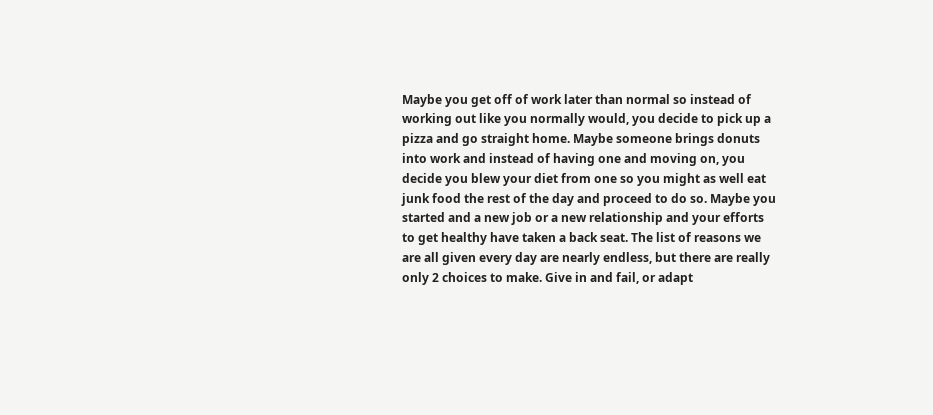Maybe you get off of work later than normal so instead of working out like you normally would, you decide to pick up a pizza and go straight home. Maybe someone brings donuts into work and instead of having one and moving on, you decide you blew your diet from one so you might as well eat junk food the rest of the day and proceed to do so. Maybe you started and a new job or a new relationship and your efforts to get healthy have taken a back seat. The list of reasons we are all given every day are nearly endless, but there are really only 2 choices to make. Give in and fail, or adapt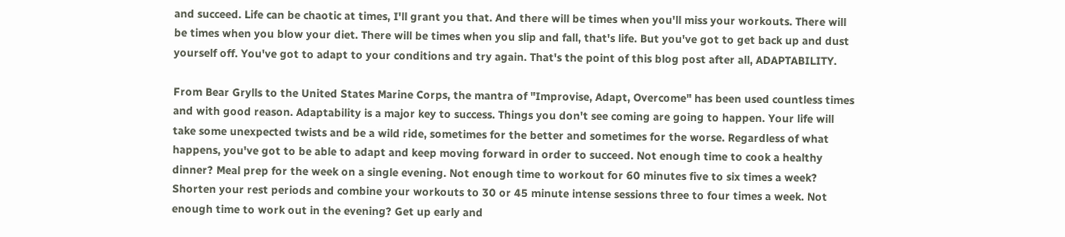and succeed. Life can be chaotic at times, I'll grant you that. And there will be times when you'll miss your workouts. There will be times when you blow your diet. There will be times when you slip and fall, that's life. But you've got to get back up and dust yourself off. You've got to adapt to your conditions and try again. That's the point of this blog post after all, ADAPTABILITY.

From Bear Grylls to the United States Marine Corps, the mantra of "Improvise, Adapt, Overcome" has been used countless times and with good reason. Adaptability is a major key to success. Things you don't see coming are going to happen. Your life will take some unexpected twists and be a wild ride, sometimes for the better and sometimes for the worse. Regardless of what happens, you've got to be able to adapt and keep moving forward in order to succeed. Not enough time to cook a healthy dinner? Meal prep for the week on a single evening. Not enough time to workout for 60 minutes five to six times a week? Shorten your rest periods and combine your workouts to 30 or 45 minute intense sessions three to four times a week. Not enough time to work out in the evening? Get up early and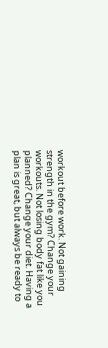workout before work. Not gaining strength in the gym? Change your workouts. Not losing body fat like you planned? Change your diet. Having a plan is great, but always be ready to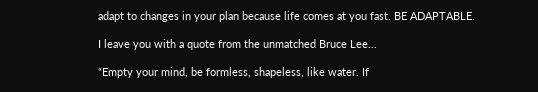adapt to changes in your plan because life comes at you fast. BE ADAPTABLE.

I leave you with a quote from the unmatched Bruce Lee...

“Empty your mind, be formless, shapeless, like water. If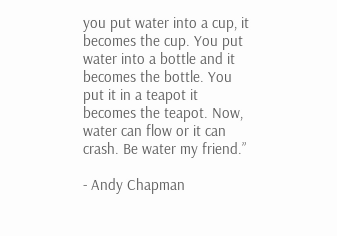you put water into a cup, it becomes the cup. You put water into a bottle and it becomes the bottle. You put it in a teapot it becomes the teapot. Now, water can flow or it can crash. Be water my friend.”

- Andy Chapman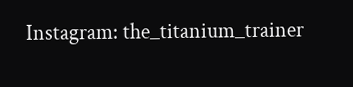Instagram: the_titanium_trainer